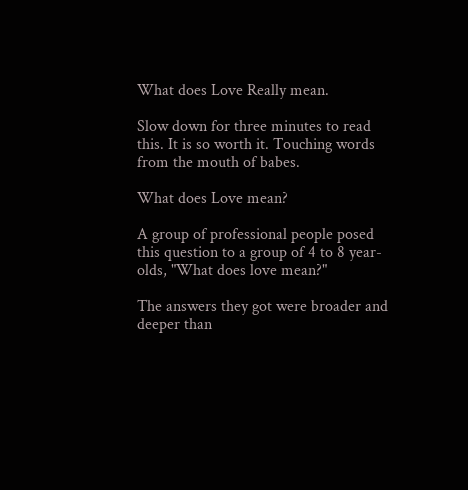What does Love Really mean.

Slow down for three minutes to read this. It is so worth it. Touching words from the mouth of babes.

What does Love mean?

A group of professional people posed this question to a group of 4 to 8 year-olds, "What does love mean?"

The answers they got were broader and deeper than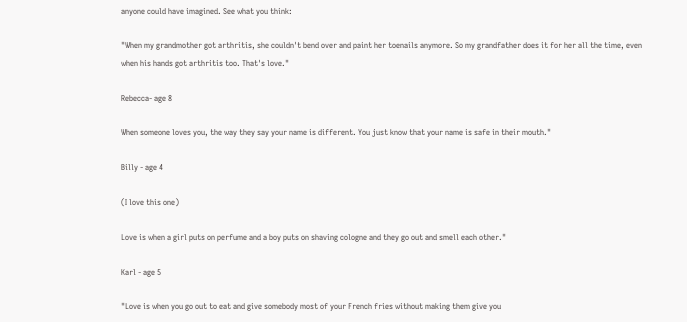anyone could have imagined. See what you think:

"When my grandmother got arthritis, she couldn't bend over and paint her toenails anymore. So my grandfather does it for her all the time, even when his hands got arthritis too. That's love."

Rebecca- age 8

When someone loves you, the way they say your name is different. You just know that your name is safe in their mouth."

Billy - age 4

(I love this one)

Love is when a girl puts on perfume and a boy puts on shaving cologne and they go out and smell each other."

Karl - age 5

"Love is when you go out to eat and give somebody most of your French fries without making them give you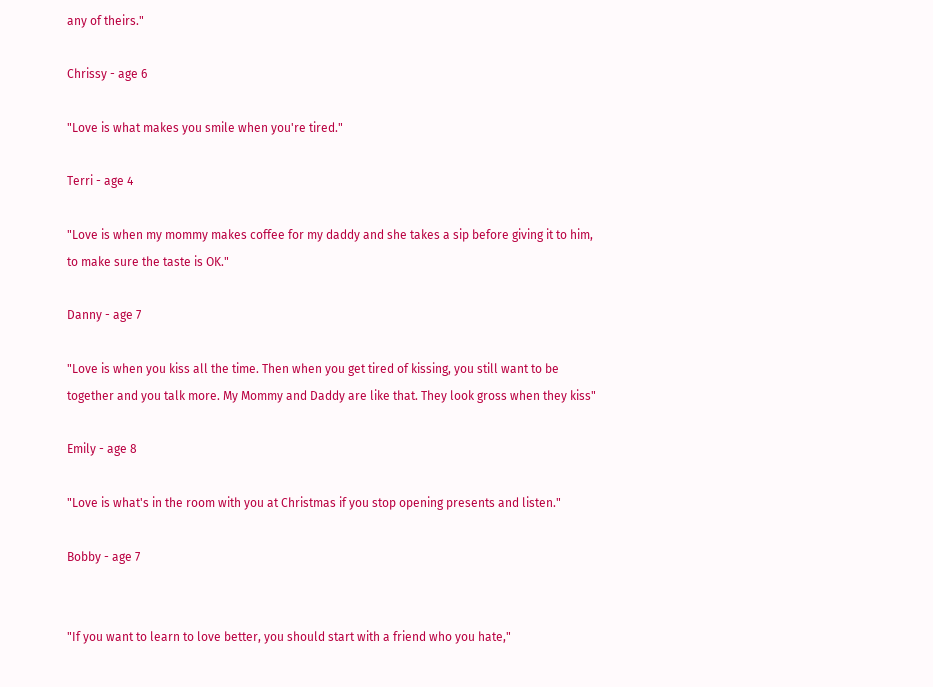any of theirs."

Chrissy - age 6

"Love is what makes you smile when you're tired."

Terri - age 4

"Love is when my mommy makes coffee for my daddy and she takes a sip before giving it to him, to make sure the taste is OK."

Danny - age 7

"Love is when you kiss all the time. Then when you get tired of kissing, you still want to be together and you talk more. My Mommy and Daddy are like that. They look gross when they kiss"

Emily - age 8

"Love is what's in the room with you at Christmas if you stop opening presents and listen."

Bobby - age 7


"If you want to learn to love better, you should start with a friend who you hate,"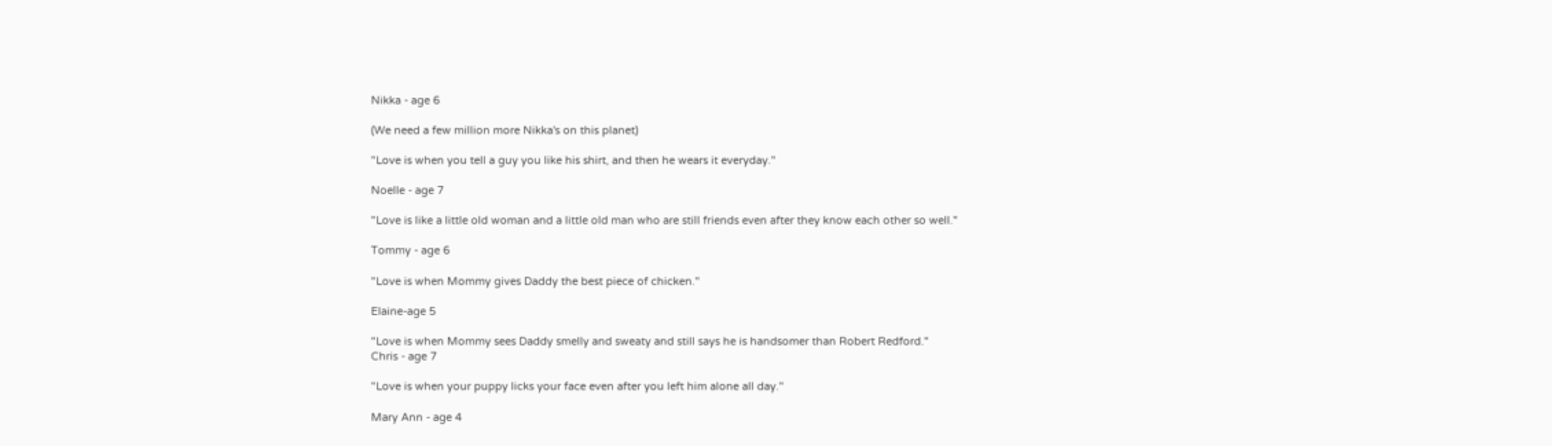Nikka - age 6

(We need a few million more Nikka's on this planet)

"Love is when you tell a guy you like his shirt, and then he wears it everyday."

Noelle - age 7

"Love is like a little old woman and a little old man who are still friends even after they know each other so well."

Tommy - age 6

"Love is when Mommy gives Daddy the best piece of chicken."

Elaine-age 5

"Love is when Mommy sees Daddy smelly and sweaty and still says he is handsomer than Robert Redford."
Chris - age 7

"Love is when your puppy licks your face even after you left him alone all day."

Mary Ann - age 4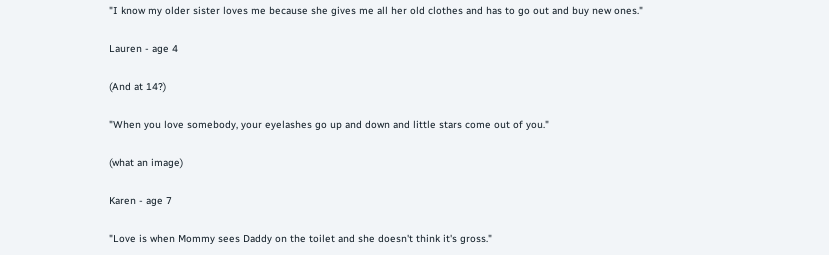"I know my older sister loves me because she gives me all her old clothes and has to go out and buy new ones."

Lauren - age 4

(And at 14?)

"When you love somebody, your eyelashes go up and down and little stars come out of you."

(what an image)

Karen - age 7

"Love is when Mommy sees Daddy on the toilet and she doesn't think it's gross."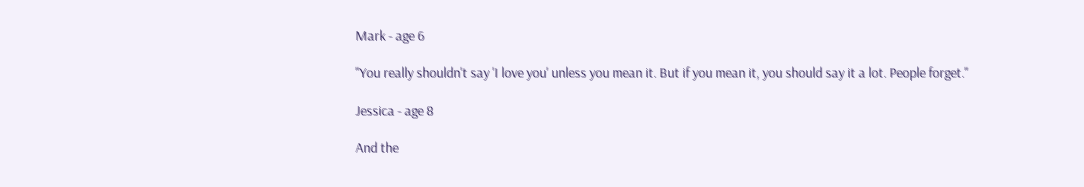Mark - age 6

"You really shouldn't say 'I love you' unless you mean it. But if you mean it, you should say it a lot. People forget."

Jessica - age 8

And the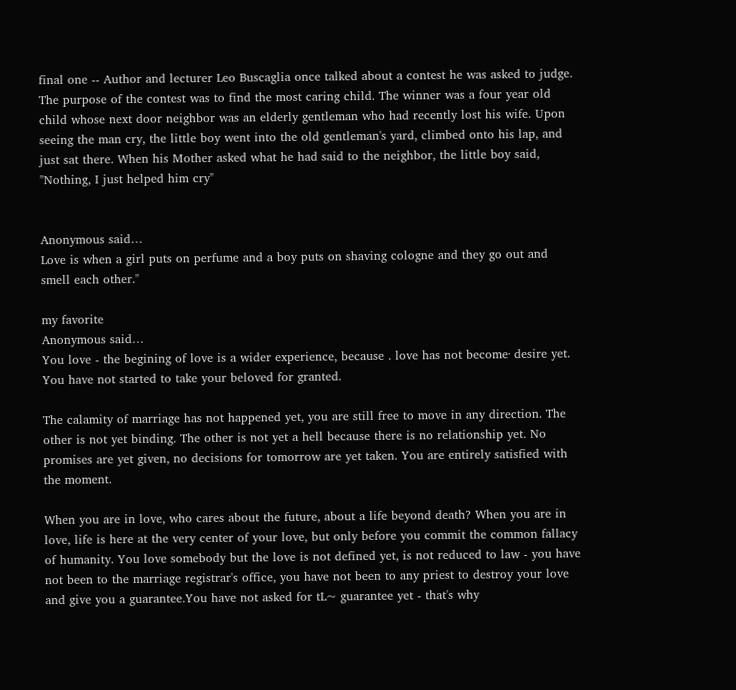final one -- Author and lecturer Leo Buscaglia once talked about a contest he was asked to judge. The purpose of the contest was to find the most caring child. The winner was a four year old child whose next door neighbor was an elderly gentleman who had recently lost his wife. Upon seeing the man cry, the little boy went into the old gentleman's yard, climbed onto his lap, and just sat there. When his Mother asked what he had said to the neighbor, the little boy said, "Nothing, I just helped him cry"


Anonymous said…
Love is when a girl puts on perfume and a boy puts on shaving cologne and they go out and smell each other."

my favorite
Anonymous said…
You love - the begining of love is a wider experience, because . love has not become· desire yet. You have not started to take your beloved for granted.

The calamity of marriage has not happened yet, you are still free to move in any direction. The other is not yet binding. The other is not yet a hell because there is no relationship yet. No promises are yet given, no decisions for tomorrow are yet taken. You are entirely satisfied with the moment.

When you are in love, who cares about the future, about a life beyond death? When you are in love, life is here at the very center of your love, but only before you commit the common fallacy of humanity. You love somebody but the love is not defined yet, is not reduced to law - you have not been to the marriage registrar's office, you have not been to any priest to destroy your love and give you a guarantee.You have not asked for tL~ guarantee yet - that's why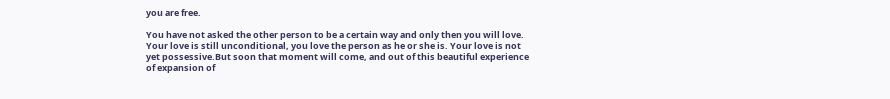you are free.

You have not asked the other person to be a certain way and only then you will love. Your love is still unconditional, you love the person as he or she is. Your love is not yet possessive.But soon that moment will come, and out of this beautiful experience of expansion of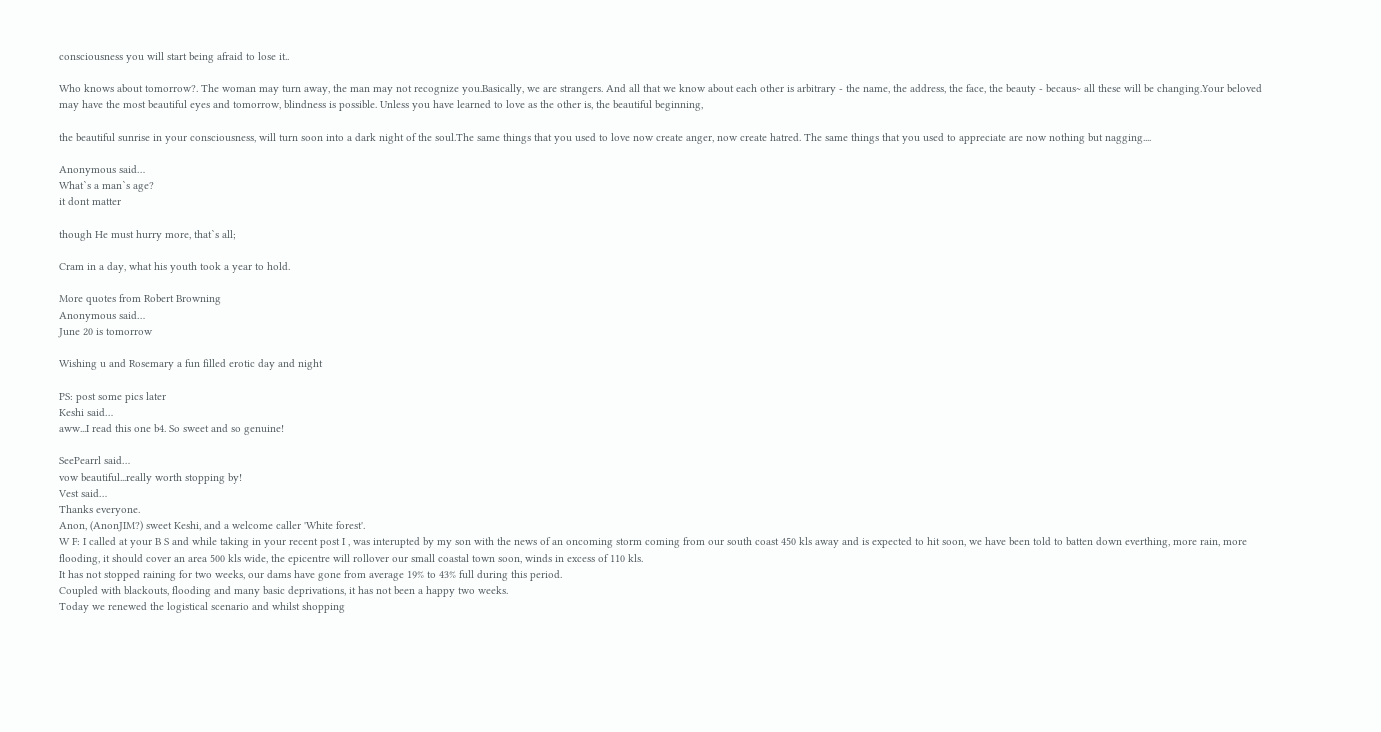consciousness you will start being afraid to lose it..

Who knows about tomorrow?. The woman may turn away, the man may not recognize you.Basically, we are strangers. And all that we know about each other is arbitrary - the name, the address, the face, the beauty - becaus~ all these will be changing.Your beloved may have the most beautiful eyes and tomorrow, blindness is possible. Unless you have learned to love as the other is, the beautiful beginning,

the beautiful sunrise in your consciousness, will turn soon into a dark night of the soul.The same things that you used to love now create anger, now create hatred. The same things that you used to appreciate are now nothing but nagging....

Anonymous said…
What`s a man`s age?
it dont matter

though He must hurry more, that`s all;

Cram in a day, what his youth took a year to hold.

More quotes from Robert Browning
Anonymous said…
June 20 is tomorrow

Wishing u and Rosemary a fun filled erotic day and night

PS: post some pics later
Keshi said…
aww...I read this one b4. So sweet and so genuine!

SeePearrl said…
vow beautiful...really worth stopping by!
Vest said…
Thanks everyone.
Anon, (AnonJIM?) sweet Keshi, and a welcome caller 'White forest'.
W F: I called at your B S and while taking in your recent post I , was interupted by my son with the news of an oncoming storm coming from our south coast 450 kls away and is expected to hit soon, we have been told to batten down everthing, more rain, more flooding, it should cover an area 500 kls wide, the epicentre will rollover our small coastal town soon, winds in excess of 110 kls.
It has not stopped raining for two weeks, our dams have gone from average 19% to 43% full during this period.
Coupled with blackouts, flooding and many basic deprivations, it has not been a happy two weeks.
Today we renewed the logistical scenario and whilst shopping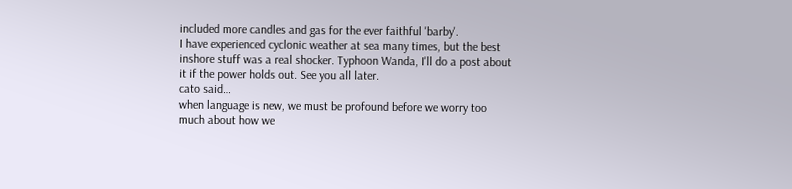included more candles and gas for the ever faithful 'barby'.
I have experienced cyclonic weather at sea many times, but the best inshore stuff was a real shocker. Typhoon Wanda, I'll do a post about it if the power holds out. See you all later.
cato said…
when language is new, we must be profound before we worry too much about how we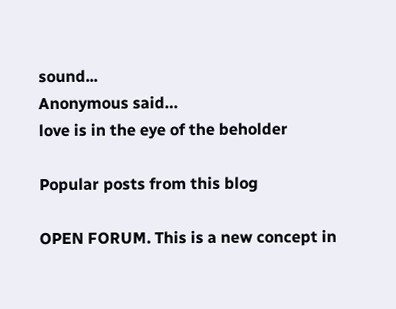sound...
Anonymous said…
love is in the eye of the beholder

Popular posts from this blog

OPEN FORUM. This is a new concept in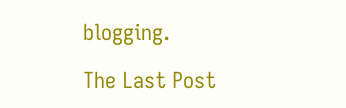blogging.

The Last Post